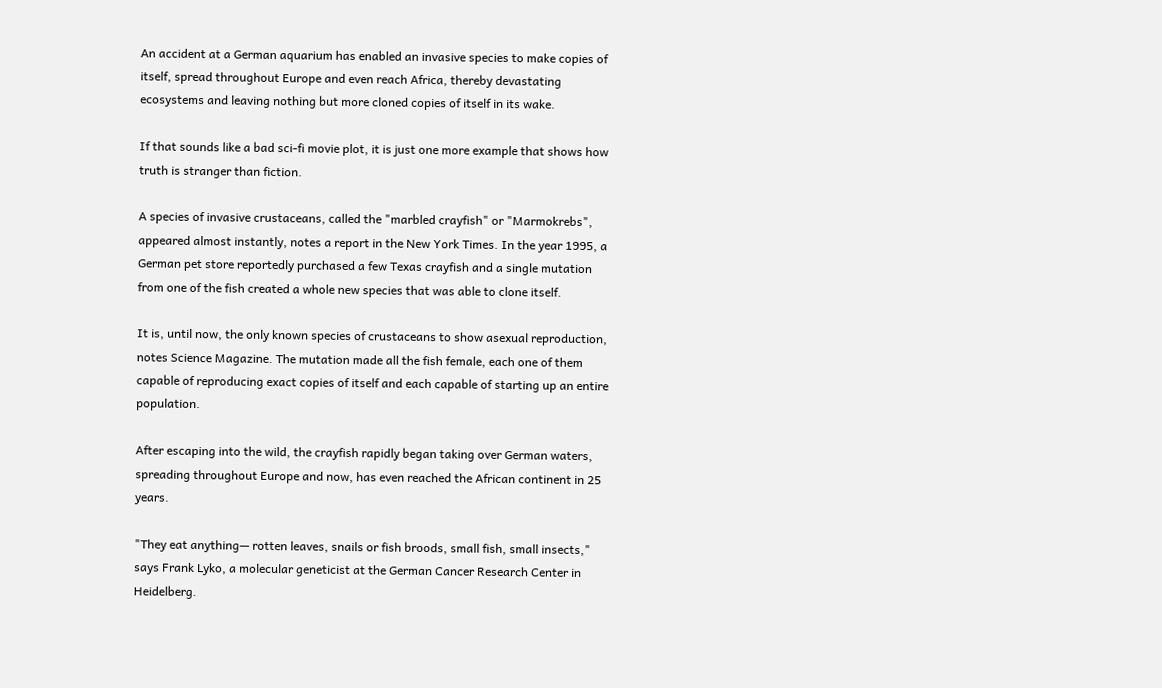An accident at a German aquarium has enabled an invasive species to make copies of itself, spread throughout Europe and even reach Africa, thereby devastating ecosystems and leaving nothing but more cloned copies of itself in its wake.

If that sounds like a bad sci-fi movie plot, it is just one more example that shows how truth is stranger than fiction.

A species of invasive crustaceans, called the "marbled crayfish" or "Marmokrebs", appeared almost instantly, notes a report in the New York Times. In the year 1995, a German pet store reportedly purchased a few Texas crayfish and a single mutation from one of the fish created a whole new species that was able to clone itself.

It is, until now, the only known species of crustaceans to show asexual reproduction, notes Science Magazine. The mutation made all the fish female, each one of them capable of reproducing exact copies of itself and each capable of starting up an entire population.

After escaping into the wild, the crayfish rapidly began taking over German waters, spreading throughout Europe and now, has even reached the African continent in 25 years.

"They eat anything— rotten leaves, snails or fish broods, small fish, small insects," says Frank Lyko, a molecular geneticist at the German Cancer Research Center in Heidelberg.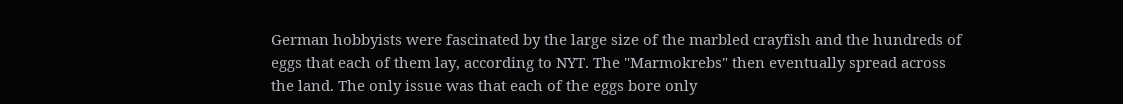German hobbyists were fascinated by the large size of the marbled crayfish and the hundreds of eggs that each of them lay, according to NYT. The "Marmokrebs" then eventually spread across the land. The only issue was that each of the eggs bore only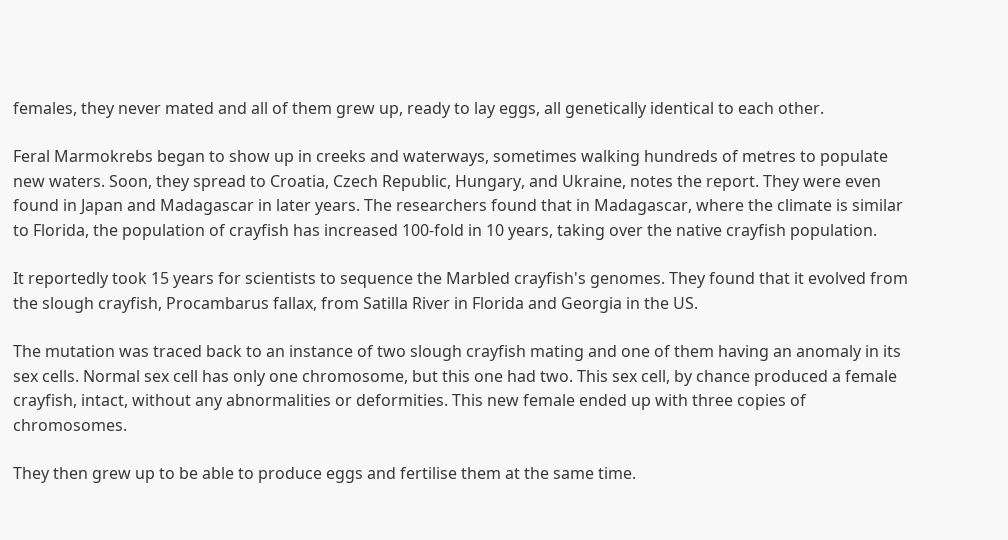females, they never mated and all of them grew up, ready to lay eggs, all genetically identical to each other.

Feral Marmokrebs began to show up in creeks and waterways, sometimes walking hundreds of metres to populate new waters. Soon, they spread to Croatia, Czech Republic, Hungary, and Ukraine, notes the report. They were even found in Japan and Madagascar in later years. The researchers found that in Madagascar, where the climate is similar to Florida, the population of crayfish has increased 100-fold in 10 years, taking over the native crayfish population.

It reportedly took 15 years for scientists to sequence the Marbled crayfish's genomes. They found that it evolved from the slough crayfish, Procambarus fallax, from Satilla River in Florida and Georgia in the US.

The mutation was traced back to an instance of two slough crayfish mating and one of them having an anomaly in its sex cells. Normal sex cell has only one chromosome, but this one had two. This sex cell, by chance produced a female crayfish, intact, without any abnormalities or deformities. This new female ended up with three copies of chromosomes.

They then grew up to be able to produce eggs and fertilise them at the same time.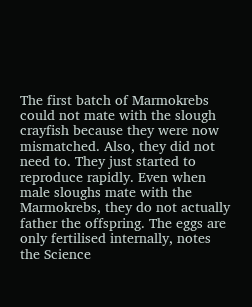The first batch of Marmokrebs could not mate with the slough crayfish because they were now mismatched. Also, they did not need to. They just started to reproduce rapidly. Even when male sloughs mate with the Marmokrebs, they do not actually father the offspring. The eggs are only fertilised internally, notes the Science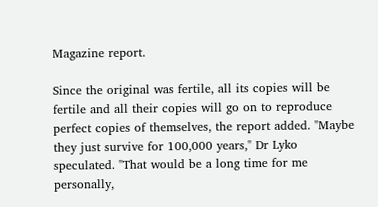Magazine report.

Since the original was fertile, all its copies will be fertile and all their copies will go on to reproduce perfect copies of themselves, the report added. "Maybe they just survive for 100,000 years," Dr Lyko speculated. "That would be a long time for me personally,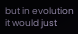but in evolution it would just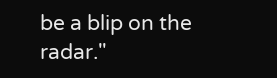be a blip on the radar."